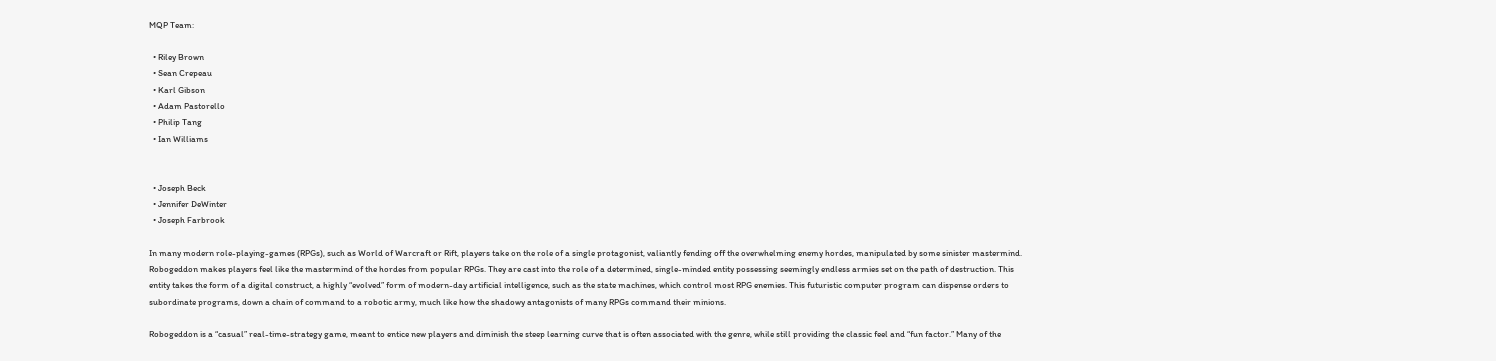MQP Team:

  • Riley Brown
  • Sean Crepeau
  • Karl Gibson
  • Adam Pastorello
  • Philip Tang
  • Ian Williams


  • Joseph Beck
  • Jennifer DeWinter
  • Joseph Farbrook

In many modern role-playing-games (RPGs), such as World of Warcraft or Rift, players take on the role of a single protagonist, valiantly fending off the overwhelming enemy hordes, manipulated by some sinister mastermind. Robogeddon makes players feel like the mastermind of the hordes from popular RPGs. They are cast into the role of a determined, single-minded entity possessing seemingly endless armies set on the path of destruction. This entity takes the form of a digital construct, a highly “evolved” form of modern-day artificial intelligence, such as the state machines, which control most RPG enemies. This futuristic computer program can dispense orders to subordinate programs, down a chain of command to a robotic army, much like how the shadowy antagonists of many RPGs command their minions.

Robogeddon is a “casual” real-time-strategy game, meant to entice new players and diminish the steep learning curve that is often associated with the genre, while still providing the classic feel and “fun factor.” Many of the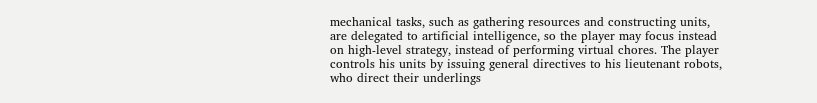mechanical tasks, such as gathering resources and constructing units, are delegated to artificial intelligence, so the player may focus instead on high-level strategy, instead of performing virtual chores. The player controls his units by issuing general directives to his lieutenant robots, who direct their underlings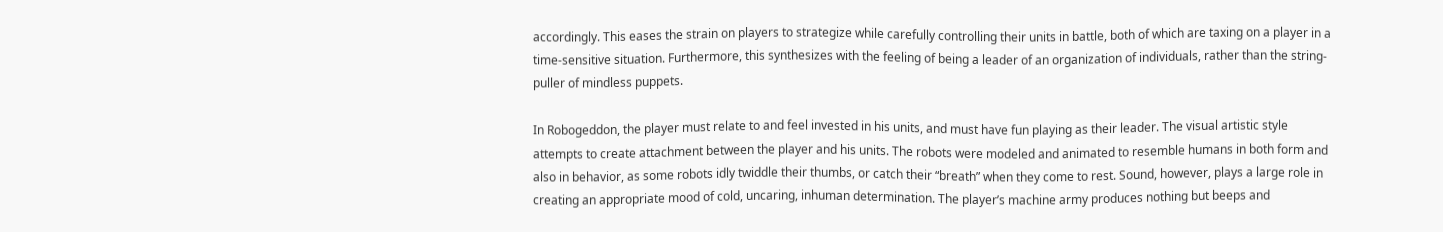accordingly. This eases the strain on players to strategize while carefully controlling their units in battle, both of which are taxing on a player in a time-sensitive situation. Furthermore, this synthesizes with the feeling of being a leader of an organization of individuals, rather than the string-puller of mindless puppets.

In Robogeddon, the player must relate to and feel invested in his units, and must have fun playing as their leader. The visual artistic style attempts to create attachment between the player and his units. The robots were modeled and animated to resemble humans in both form and also in behavior, as some robots idly twiddle their thumbs, or catch their “breath” when they come to rest. Sound, however, plays a large role in creating an appropriate mood of cold, uncaring, inhuman determination. The player’s machine army produces nothing but beeps and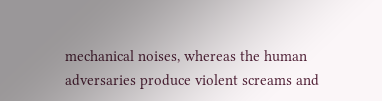mechanical noises, whereas the human adversaries produce violent screams and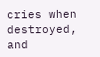cries when destroyed, and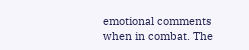emotional comments when in combat. The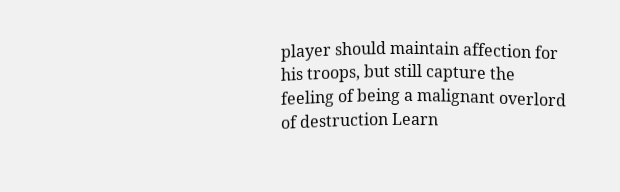player should maintain affection for his troops, but still capture the feeling of being a malignant overlord of destruction Learn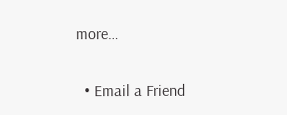more…

  • Email a Friend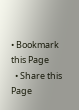• Bookmark this Page
  • Share this Page